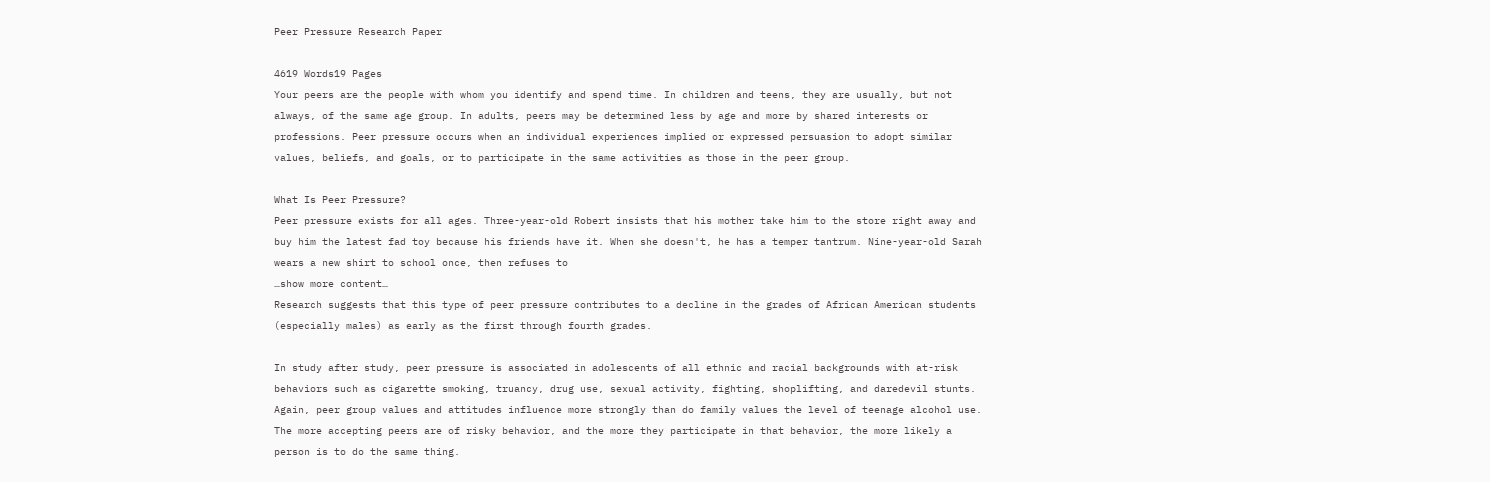Peer Pressure Research Paper

4619 Words19 Pages
Your peers are the people with whom you identify and spend time. In children and teens, they are usually, but not always, of the same age group. In adults, peers may be determined less by age and more by shared interests or professions. Peer pressure occurs when an individual experiences implied or expressed persuasion to adopt similar values, beliefs, and goals, or to participate in the same activities as those in the peer group.

What Is Peer Pressure?
Peer pressure exists for all ages. Three-year-old Robert insists that his mother take him to the store right away and buy him the latest fad toy because his friends have it. When she doesn't, he has a temper tantrum. Nine-year-old Sarah wears a new shirt to school once, then refuses to
…show more content…
Research suggests that this type of peer pressure contributes to a decline in the grades of African American students (especially males) as early as the first through fourth grades.

In study after study, peer pressure is associated in adolescents of all ethnic and racial backgrounds with at-risk behaviors such as cigarette smoking, truancy, drug use, sexual activity, fighting, shoplifting, and daredevil stunts. Again, peer group values and attitudes influence more strongly than do family values the level of teenage alcohol use. The more accepting peers are of risky behavior, and the more they participate in that behavior, the more likely a person is to do the same thing.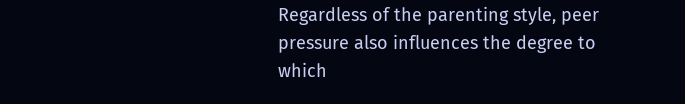Regardless of the parenting style, peer pressure also influences the degree to which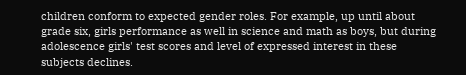children conform to expected gender roles. For example, up until about grade six, girls performance as well in science and math as boys, but during adolescence girls' test scores and level of expressed interest in these subjects declines.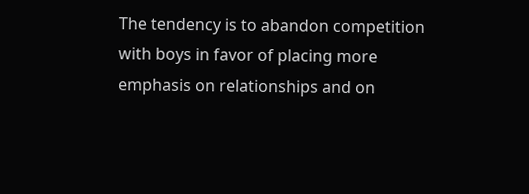The tendency is to abandon competition with boys in favor of placing more emphasis on relationships and on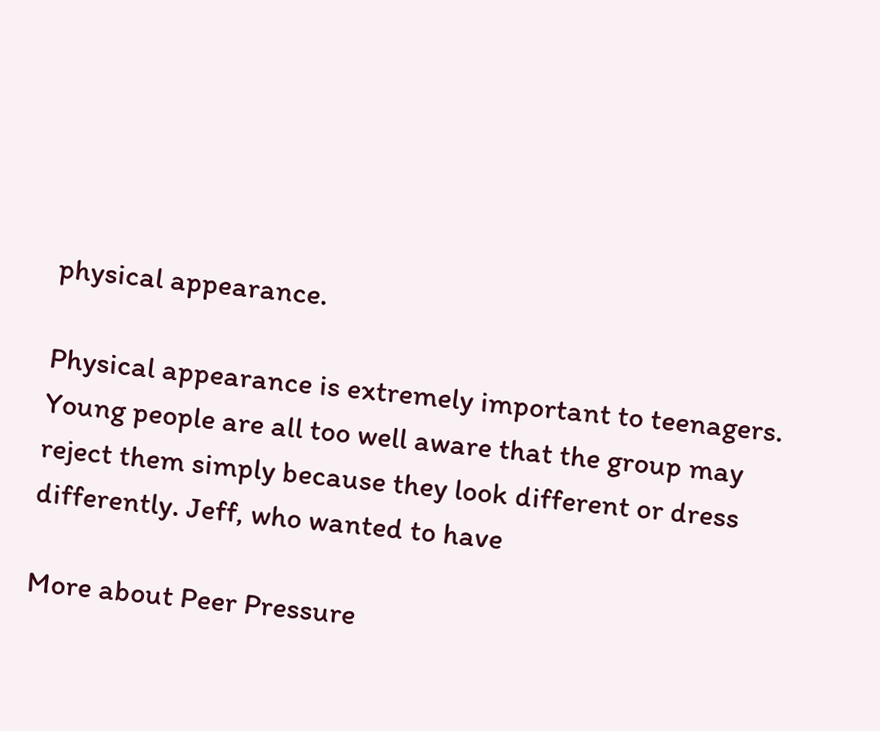physical appearance.

Physical appearance is extremely important to teenagers. Young people are all too well aware that the group may reject them simply because they look different or dress differently. Jeff, who wanted to have

More about Peer Pressure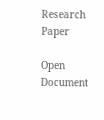Research Paper

Open Document